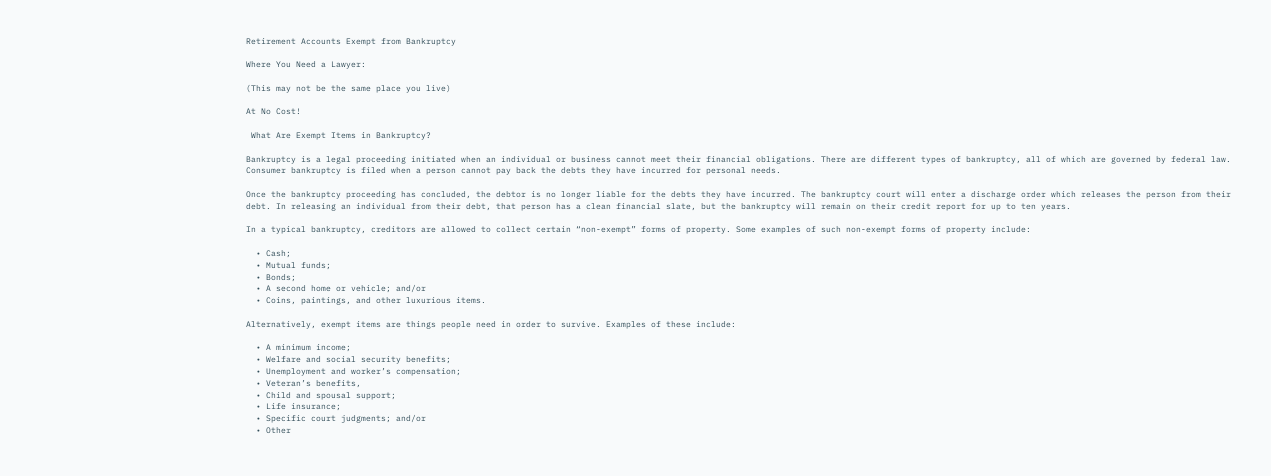Retirement Accounts Exempt from Bankruptcy

Where You Need a Lawyer:

(This may not be the same place you live)

At No Cost!

 What Are Exempt Items in Bankruptcy?

Bankruptcy is a legal proceeding initiated when an individual or business cannot meet their financial obligations. There are different types of bankruptcy, all of which are governed by federal law. Consumer bankruptcy is filed when a person cannot pay back the debts they have incurred for personal needs.

Once the bankruptcy proceeding has concluded, the debtor is no longer liable for the debts they have incurred. The bankruptcy court will enter a discharge order which releases the person from their debt. In releasing an individual from their debt, that person has a clean financial slate, but the bankruptcy will remain on their credit report for up to ten years.

In a typical bankruptcy, creditors are allowed to collect certain “non-exempt” forms of property. Some examples of such non-exempt forms of property include:

  • Cash;
  • Mutual funds;
  • Bonds;
  • A second home or vehicle; and/or
  • Coins, paintings, and other luxurious items.

Alternatively, exempt items are things people need in order to survive. Examples of these include:

  • A minimum income;
  • Welfare and social security benefits;
  • Unemployment and worker’s compensation;
  • Veteran’s benefits,
  • Child and spousal support;
  • Life insurance;
  • Specific court judgments; and/or
  • Other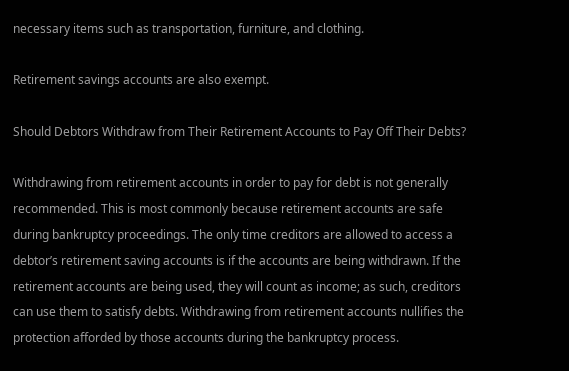necessary items such as transportation, furniture, and clothing.

Retirement savings accounts are also exempt.

Should Debtors Withdraw from Their Retirement Accounts to Pay Off Their Debts?

Withdrawing from retirement accounts in order to pay for debt is not generally recommended. This is most commonly because retirement accounts are safe during bankruptcy proceedings. The only time creditors are allowed to access a debtor’s retirement saving accounts is if the accounts are being withdrawn. If the retirement accounts are being used, they will count as income; as such, creditors can use them to satisfy debts. Withdrawing from retirement accounts nullifies the protection afforded by those accounts during the bankruptcy process.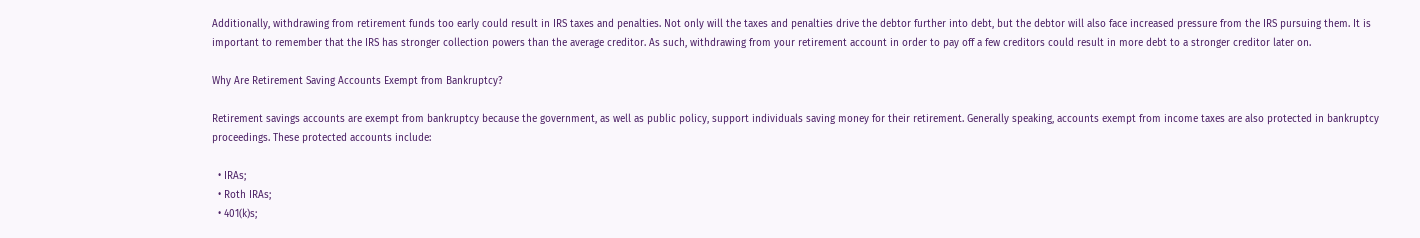Additionally, withdrawing from retirement funds too early could result in IRS taxes and penalties. Not only will the taxes and penalties drive the debtor further into debt, but the debtor will also face increased pressure from the IRS pursuing them. It is important to remember that the IRS has stronger collection powers than the average creditor. As such, withdrawing from your retirement account in order to pay off a few creditors could result in more debt to a stronger creditor later on.

Why Are Retirement Saving Accounts Exempt from Bankruptcy?

Retirement savings accounts are exempt from bankruptcy because the government, as well as public policy, support individuals saving money for their retirement. Generally speaking, accounts exempt from income taxes are also protected in bankruptcy proceedings. These protected accounts include:

  • IRAs;
  • Roth IRAs;
  • 401(k)s;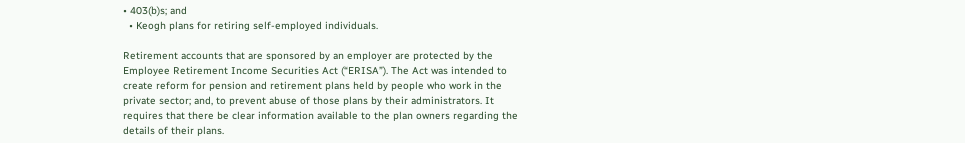• 403(b)s; and
  • Keogh plans for retiring self-employed individuals.

Retirement accounts that are sponsored by an employer are protected by the Employee Retirement Income Securities Act (“ERISA”). The Act was intended to create reform for pension and retirement plans held by people who work in the private sector; and, to prevent abuse of those plans by their administrators. It requires that there be clear information available to the plan owners regarding the details of their plans.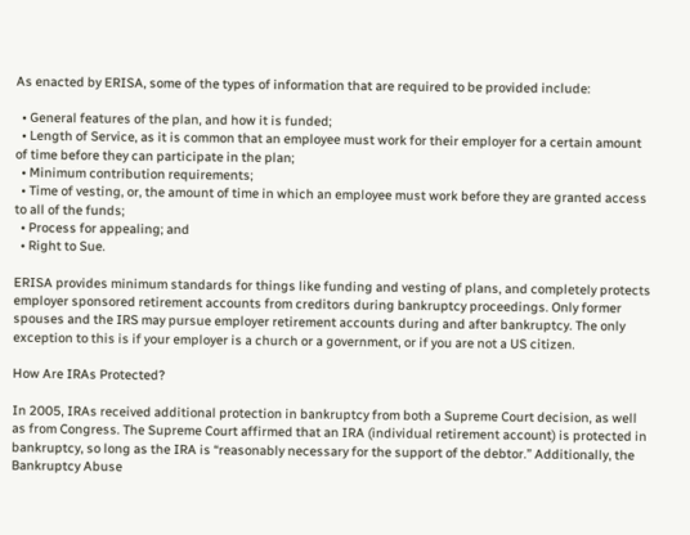As enacted by ERISA, some of the types of information that are required to be provided include:

  • General features of the plan, and how it is funded;
  • Length of Service, as it is common that an employee must work for their employer for a certain amount of time before they can participate in the plan;
  • Minimum contribution requirements;
  • Time of vesting, or, the amount of time in which an employee must work before they are granted access to all of the funds;
  • Process for appealing; and
  • Right to Sue.

ERISA provides minimum standards for things like funding and vesting of plans, and completely protects employer sponsored retirement accounts from creditors during bankruptcy proceedings. Only former spouses and the IRS may pursue employer retirement accounts during and after bankruptcy. The only exception to this is if your employer is a church or a government, or if you are not a US citizen.

How Are IRAs Protected?

In 2005, IRAs received additional protection in bankruptcy from both a Supreme Court decision, as well as from Congress. The Supreme Court affirmed that an IRA (individual retirement account) is protected in bankruptcy, so long as the IRA is “reasonably necessary for the support of the debtor.” Additionally, the Bankruptcy Abuse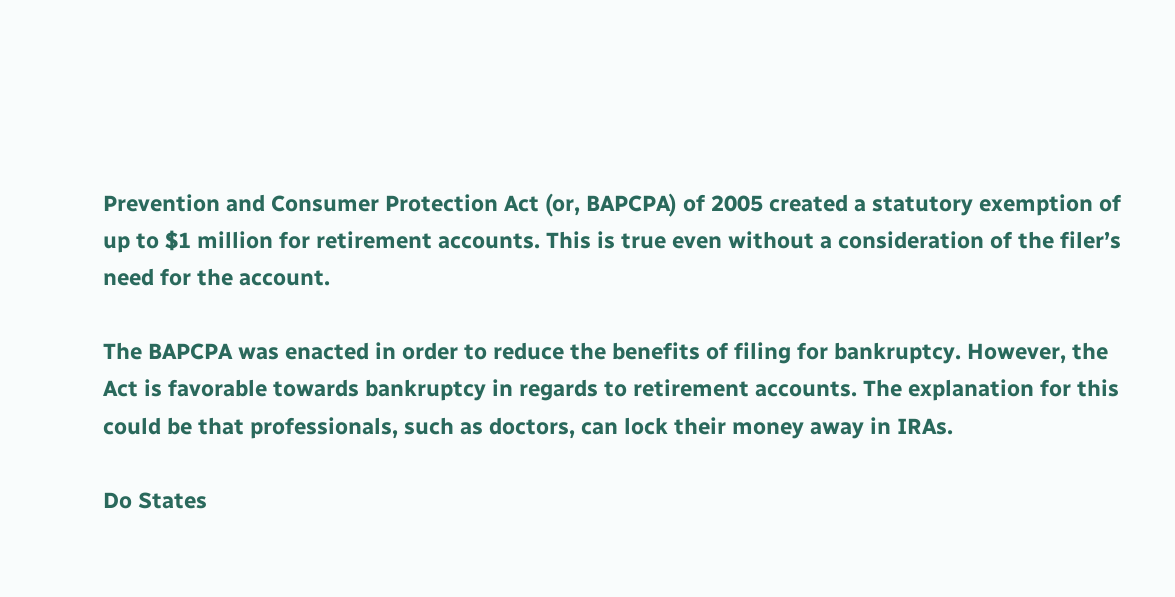Prevention and Consumer Protection Act (or, BAPCPA) of 2005 created a statutory exemption of up to $1 million for retirement accounts. This is true even without a consideration of the filer’s need for the account.

The BAPCPA was enacted in order to reduce the benefits of filing for bankruptcy. However, the Act is favorable towards bankruptcy in regards to retirement accounts. The explanation for this could be that professionals, such as doctors, can lock their money away in IRAs.

Do States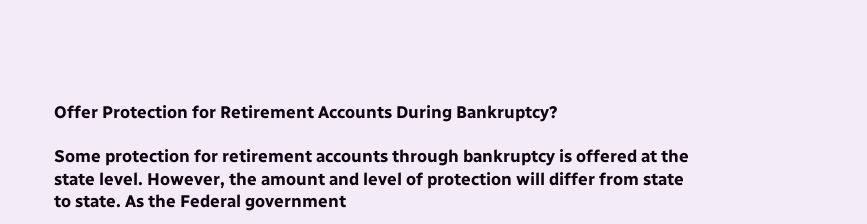Offer Protection for Retirement Accounts During Bankruptcy?

Some protection for retirement accounts through bankruptcy is offered at the state level. However, the amount and level of protection will differ from state to state. As the Federal government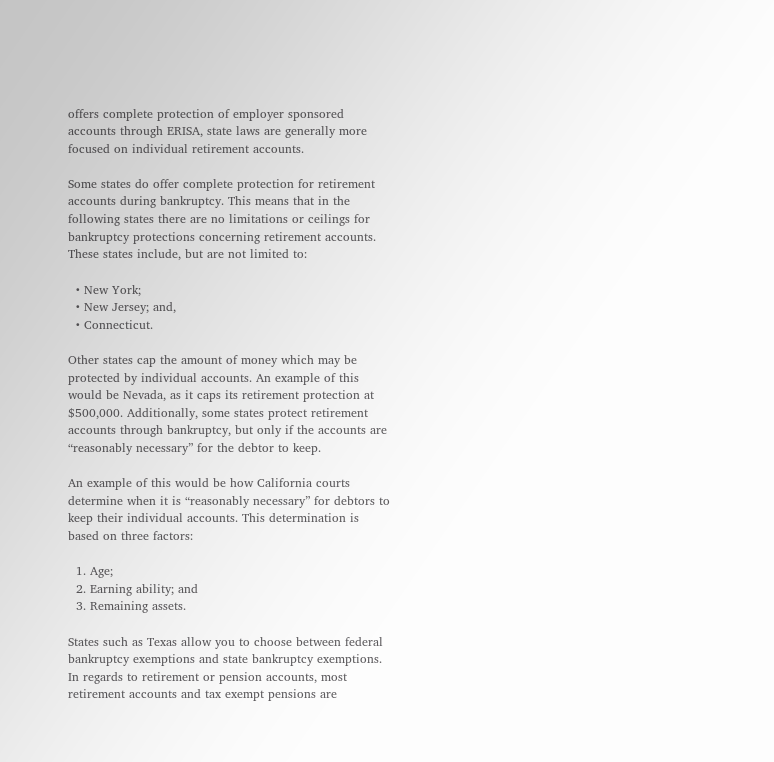offers complete protection of employer sponsored accounts through ERISA, state laws are generally more focused on individual retirement accounts.

Some states do offer complete protection for retirement accounts during bankruptcy. This means that in the following states there are no limitations or ceilings for bankruptcy protections concerning retirement accounts. These states include, but are not limited to:

  • New York;
  • New Jersey; and,
  • Connecticut.

Other states cap the amount of money which may be protected by individual accounts. An example of this would be Nevada, as it caps its retirement protection at $500,000. Additionally, some states protect retirement accounts through bankruptcy, but only if the accounts are “reasonably necessary” for the debtor to keep.

An example of this would be how California courts determine when it is “reasonably necessary” for debtors to keep their individual accounts. This determination is based on three factors:

  1. Age;
  2. Earning ability; and
  3. Remaining assets.

States such as Texas allow you to choose between federal bankruptcy exemptions and state bankruptcy exemptions. In regards to retirement or pension accounts, most retirement accounts and tax exempt pensions are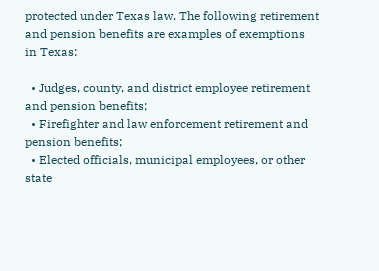protected under Texas law. The following retirement and pension benefits are examples of exemptions in Texas:

  • Judges, county, and district employee retirement and pension benefits;
  • Firefighter and law enforcement retirement and pension benefits;
  • Elected officials, municipal employees, or other state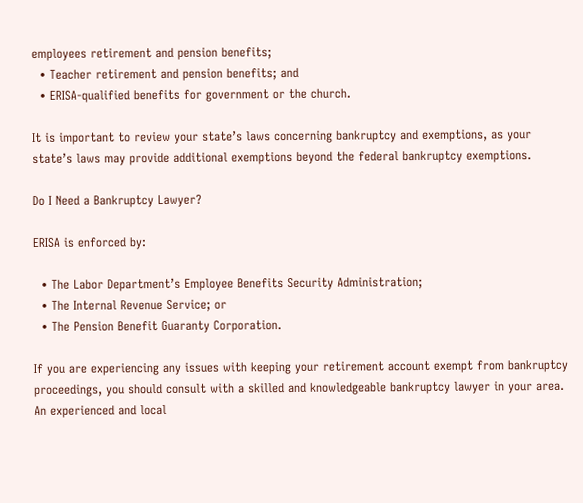employees retirement and pension benefits;
  • Teacher retirement and pension benefits; and
  • ERISA-qualified benefits for government or the church.

It is important to review your state’s laws concerning bankruptcy and exemptions, as your state’s laws may provide additional exemptions beyond the federal bankruptcy exemptions.

Do I Need a Bankruptcy Lawyer?

ERISA is enforced by:

  • The Labor Department’s Employee Benefits Security Administration;
  • The Internal Revenue Service; or
  • The Pension Benefit Guaranty Corporation.

If you are experiencing any issues with keeping your retirement account exempt from bankruptcy proceedings, you should consult with a skilled and knowledgeable bankruptcy lawyer in your area. An experienced and local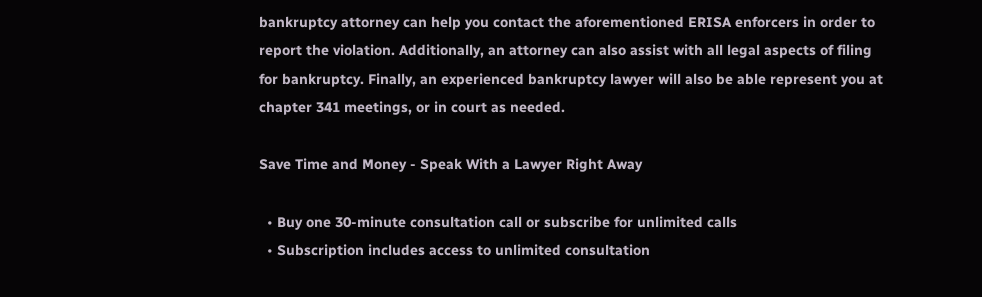bankruptcy attorney can help you contact the aforementioned ERISA enforcers in order to report the violation. Additionally, an attorney can also assist with all legal aspects of filing for bankruptcy. Finally, an experienced bankruptcy lawyer will also be able represent you at chapter 341 meetings, or in court as needed.

Save Time and Money - Speak With a Lawyer Right Away

  • Buy one 30-minute consultation call or subscribe for unlimited calls
  • Subscription includes access to unlimited consultation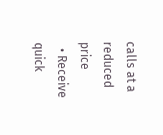calls at a reduced price
  • Receive quick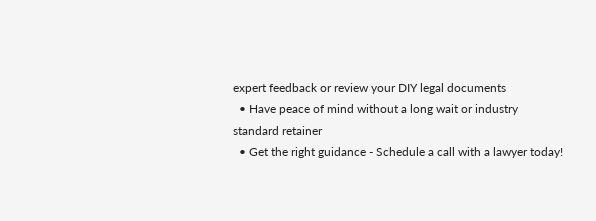expert feedback or review your DIY legal documents
  • Have peace of mind without a long wait or industry standard retainer
  • Get the right guidance - Schedule a call with a lawyer today!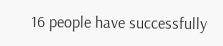16 people have successfully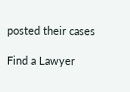posted their cases

Find a Lawyer